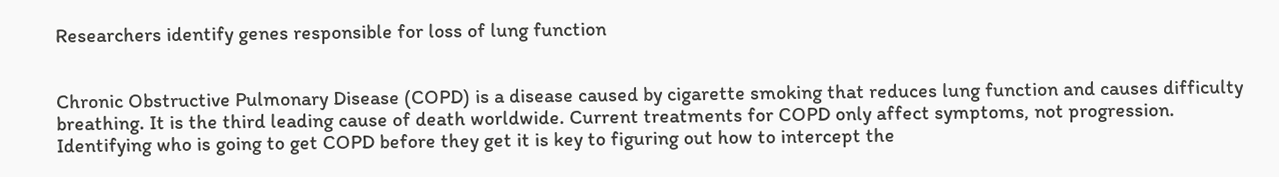Researchers identify genes responsible for loss of lung function


Chronic Obstructive Pulmonary Disease (COPD) is a disease caused by cigarette smoking that reduces lung function and causes difficulty breathing. It is the third leading cause of death worldwide. Current treatments for COPD only affect symptoms, not progression. Identifying who is going to get COPD before they get it is key to figuring out how to intercept the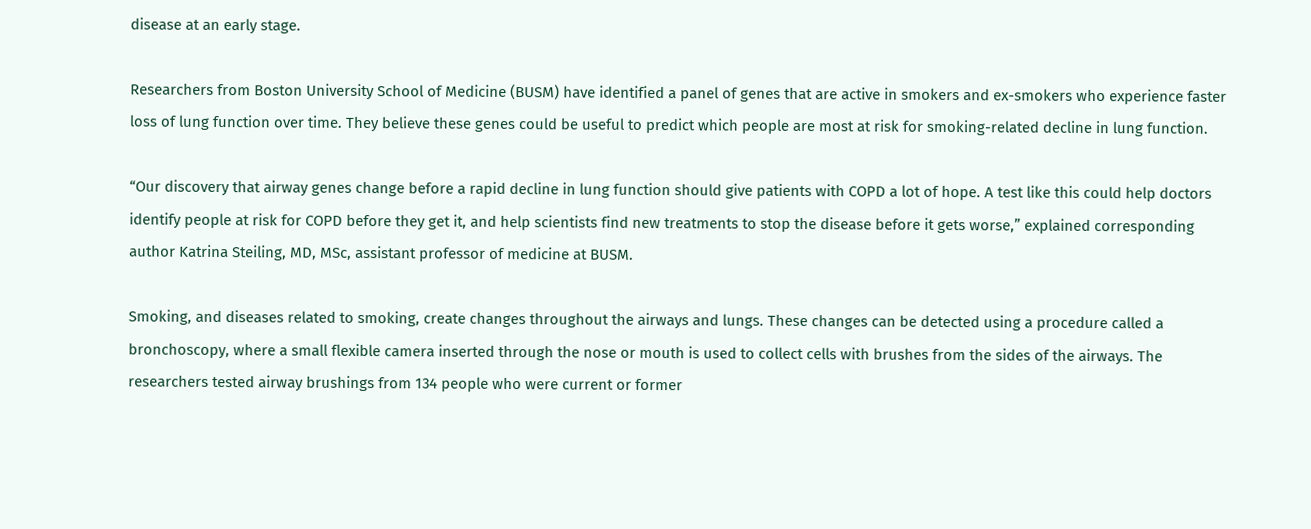disease at an early stage.

Researchers from Boston University School of Medicine (BUSM) have identified a panel of genes that are active in smokers and ex-smokers who experience faster loss of lung function over time. They believe these genes could be useful to predict which people are most at risk for smoking-related decline in lung function.

“Our discovery that airway genes change before a rapid decline in lung function should give patients with COPD a lot of hope. A test like this could help doctors identify people at risk for COPD before they get it, and help scientists find new treatments to stop the disease before it gets worse,” explained corresponding author Katrina Steiling, MD, MSc, assistant professor of medicine at BUSM.

Smoking, and diseases related to smoking, create changes throughout the airways and lungs. These changes can be detected using a procedure called a bronchoscopy, where a small flexible camera inserted through the nose or mouth is used to collect cells with brushes from the sides of the airways. The researchers tested airway brushings from 134 people who were current or former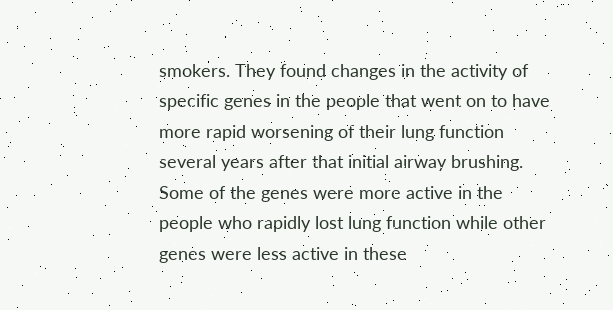smokers. They found changes in the activity of specific genes in the people that went on to have more rapid worsening of their lung function several years after that initial airway brushing. Some of the genes were more active in the people who rapidly lost lung function while other genes were less active in these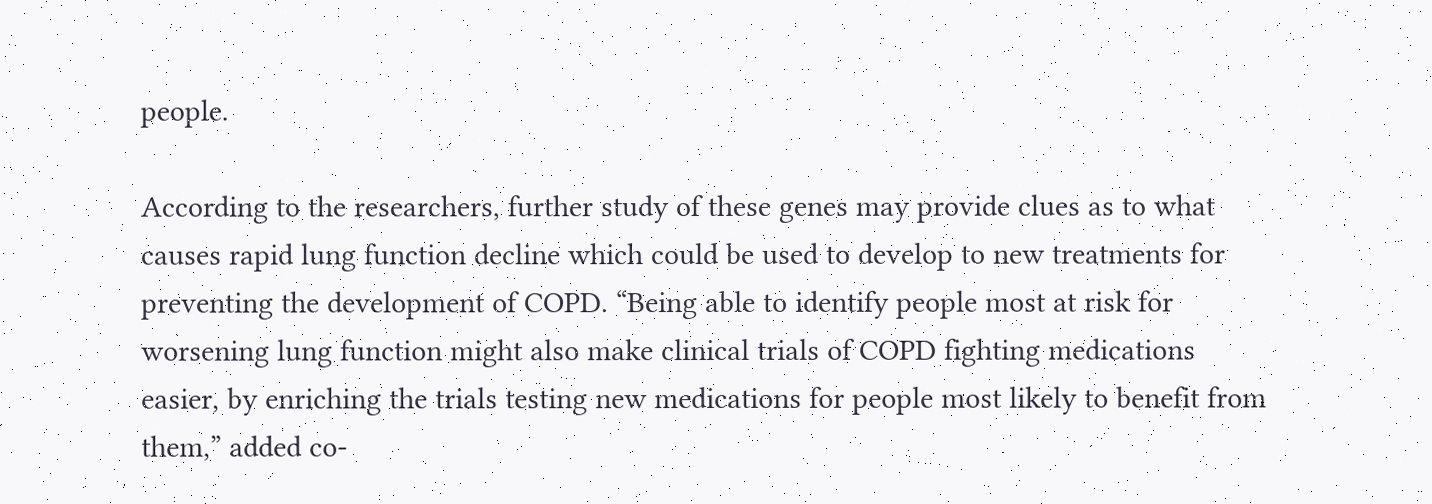people.

According to the researchers, further study of these genes may provide clues as to what causes rapid lung function decline which could be used to develop to new treatments for preventing the development of COPD. “Being able to identify people most at risk for worsening lung function might also make clinical trials of COPD fighting medications easier, by enriching the trials testing new medications for people most likely to benefit from them,” added co-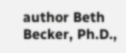author Beth Becker, Ph.D.,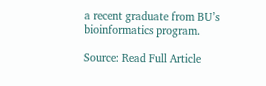a recent graduate from BU’s bioinformatics program.

Source: Read Full Article